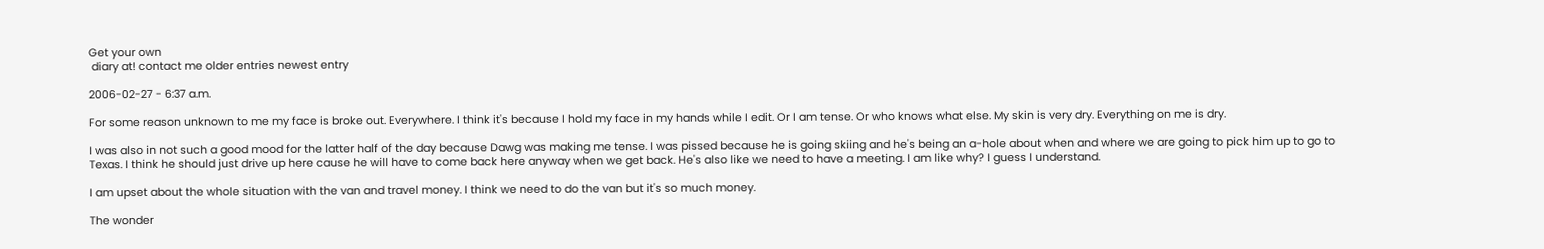Get your own
 diary at! contact me older entries newest entry

2006-02-27 - 6:37 a.m.

For some reason unknown to me my face is broke out. Everywhere. I think it's because I hold my face in my hands while I edit. Or I am tense. Or who knows what else. My skin is very dry. Everything on me is dry.

I was also in not such a good mood for the latter half of the day because Dawg was making me tense. I was pissed because he is going skiing and he's being an a-hole about when and where we are going to pick him up to go to Texas. I think he should just drive up here cause he will have to come back here anyway when we get back. He's also like we need to have a meeting. I am like why? I guess I understand.

I am upset about the whole situation with the van and travel money. I think we need to do the van but it's so much money.

The wonder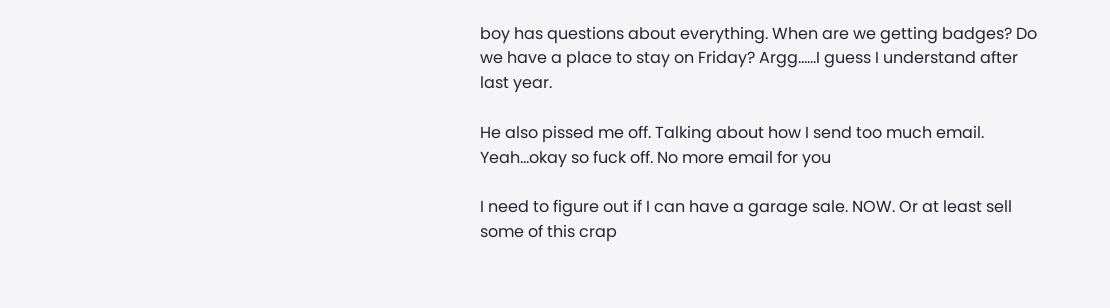boy has questions about everything. When are we getting badges? Do we have a place to stay on Friday? Argg......I guess I understand after last year.

He also pissed me off. Talking about how I send too much email. Yeah...okay so fuck off. No more email for you

I need to figure out if I can have a garage sale. NOW. Or at least sell some of this crap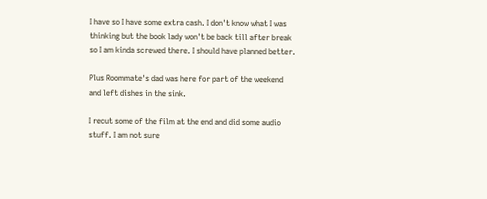I have so I have some extra cash. I don't know what I was thinking but the book lady won't be back till after break so I am kinda screwed there. I should have planned better.

Plus Roommate's dad was here for part of the weekend and left dishes in the sink.

I recut some of the film at the end and did some audio stuff. I am not sure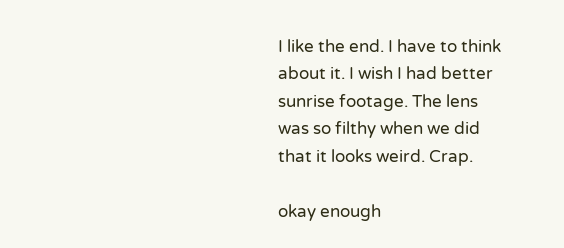I like the end. I have to think about it. I wish I had better sunrise footage. The lens was so filthy when we did that it looks weird. Crap.

okay enough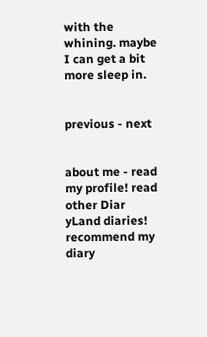with the whining. maybe I can get a bit more sleep in.


previous - next


about me - read my profile! read other Diar
yLand diaries! recommend my diary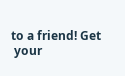to a friend! Get
 your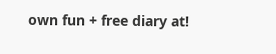own fun + free diary at!